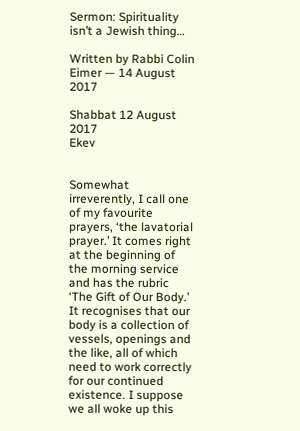Sermon: Spirituality isn’t a Jewish thing…

Written by Rabbi Colin Eimer — 14 August 2017

Shabbat 12 August 2017                                                                Ekev


Somewhat irreverently, I call one of my favourite prayers, ‘the lavatorial prayer.’ It comes right at the beginning of the morning service and has the rubric ‘The Gift of Our Body.’ It recognises that our body is a collection of vessels, openings and the like, all of which need to work correctly for our continued existence. I suppose we all woke up this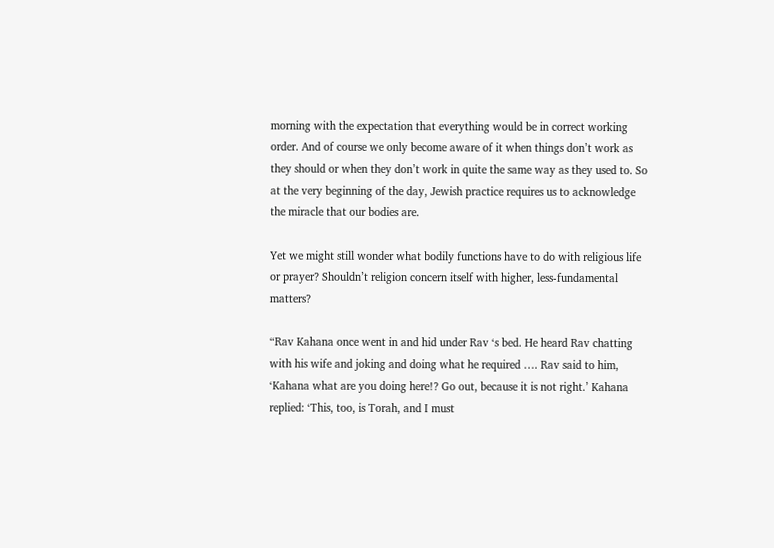morning with the expectation that everything would be in correct working order. And of course we only become aware of it when things don’t work as they should or when they don’t work in quite the same way as they used to. So at the very beginning of the day, Jewish practice requires us to acknowledge the miracle that our bodies are.

Yet we might still wonder what bodily functions have to do with religious life or prayer? Shouldn’t religion concern itself with higher, less-fundamental matters?

“Rav Kahana once went in and hid under Rav ‘s bed. He heard Rav chatting with his wife and joking and doing what he required …. Rav said to him, ‘Kahana what are you doing here!? Go out, because it is not right.’ Kahana replied: ‘This, too, is Torah, and I must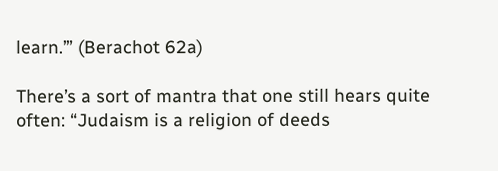learn.’” (Berachot 62a)

There’s a sort of mantra that one still hears quite often: “Judaism is a religion of deeds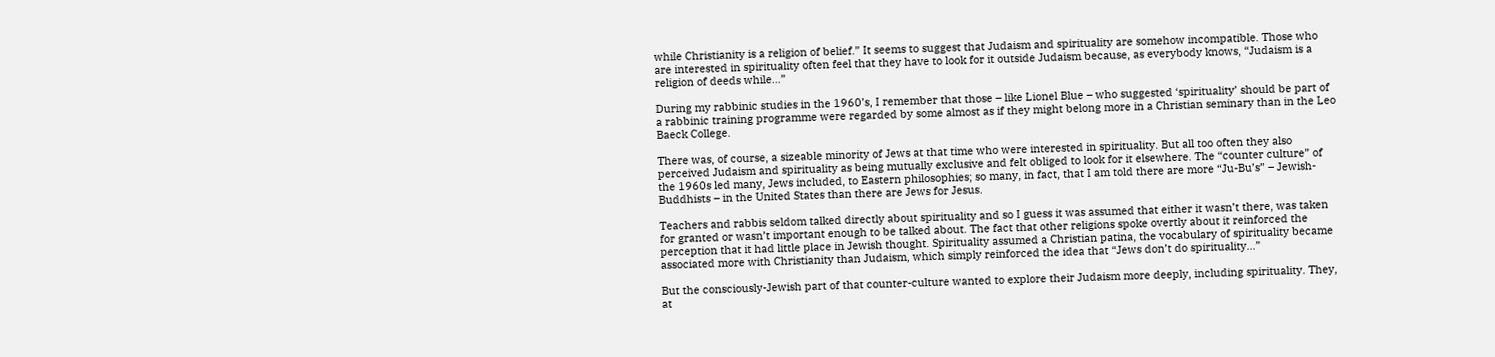while Christianity is a religion of belief.” It seems to suggest that Judaism and spirituality are somehow incompatible. Those who are interested in spirituality often feel that they have to look for it outside Judaism because, as everybody knows, “Judaism is a religion of deeds while…”

During my rabbinic studies in the 1960’s, I remember that those – like Lionel Blue – who suggested ‘spirituality’ should be part of a rabbinic training programme were regarded by some almost as if they might belong more in a Christian seminary than in the Leo Baeck College.

There was, of course, a sizeable minority of Jews at that time who were interested in spirituality. But all too often they also perceived Judaism and spirituality as being mutually exclusive and felt obliged to look for it elsewhere. The “counter culture” of the 1960s led many, Jews included, to Eastern philosophies; so many, in fact, that I am told there are more “Ju-Bu’s” – Jewish-Buddhists – in the United States than there are Jews for Jesus.

Teachers and rabbis seldom talked directly about spirituality and so I guess it was assumed that either it wasn’t there, was taken for granted or wasn’t important enough to be talked about. The fact that other religions spoke overtly about it reinforced the perception that it had little place in Jewish thought. Spirituality assumed a Christian patina, the vocabulary of spirituality became associated more with Christianity than Judaism, which simply reinforced the idea that “Jews don’t do spirituality…”

But the consciously-Jewish part of that counter-culture wanted to explore their Judaism more deeply, including spirituality. They, at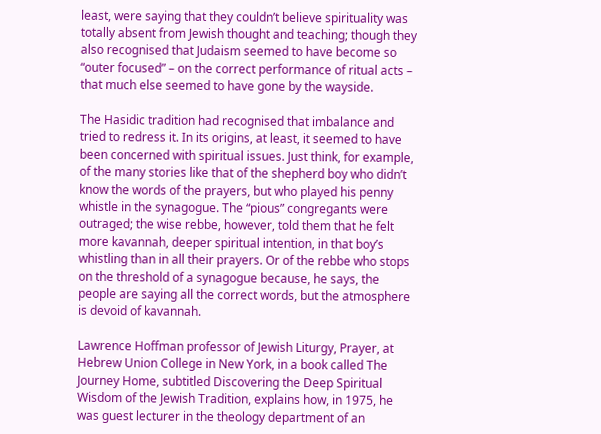least, were saying that they couldn’t believe spirituality was totally absent from Jewish thought and teaching; though they also recognised that Judaism seemed to have become so “outer focused” – on the correct performance of ritual acts – that much else seemed to have gone by the wayside.

The Hasidic tradition had recognised that imbalance and tried to redress it. In its origins, at least, it seemed to have been concerned with spiritual issues. Just think, for example, of the many stories like that of the shepherd boy who didn’t know the words of the prayers, but who played his penny whistle in the synagogue. The “pious” congregants were outraged; the wise rebbe, however, told them that he felt more kavannah, deeper spiritual intention, in that boy’s whistling than in all their prayers. Or of the rebbe who stops on the threshold of a synagogue because, he says, the people are saying all the correct words, but the atmosphere is devoid of kavannah.

Lawrence Hoffman professor of Jewish Liturgy, Prayer, at Hebrew Union College in New York, in a book called The Journey Home, subtitled Discovering the Deep Spiritual Wisdom of the Jewish Tradition, explains how, in 1975, he was guest lecturer in the theology department of an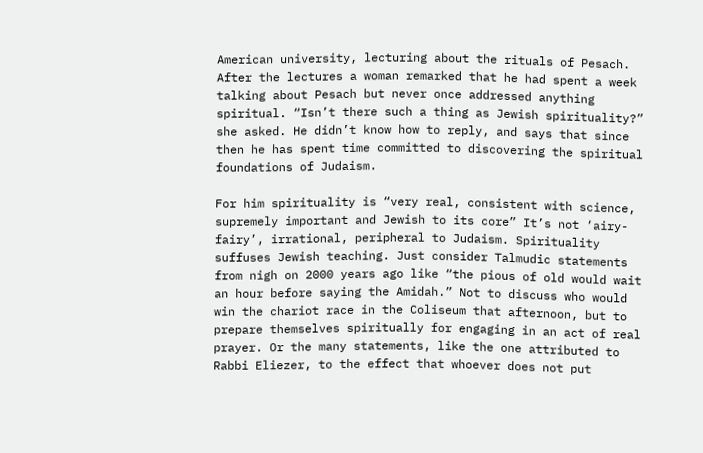American university, lecturing about the rituals of Pesach. After the lectures a woman remarked that he had spent a week talking about Pesach but never once addressed anything spiritual. “Isn’t there such a thing as Jewish spirituality?” she asked. He didn’t know how to reply, and says that since then he has spent time committed to discovering the spiritual foundations of Judaism.

For him spirituality is “very real, consistent with science, supremely important and Jewish to its core” It’s not ‘airy-fairy’, irrational, peripheral to Judaism. Spirituality suffuses Jewish teaching. Just consider Talmudic statements from nigh on 2000 years ago like “the pious of old would wait an hour before saying the Amidah.” Not to discuss who would win the chariot race in the Coliseum that afternoon, but to prepare themselves spiritually for engaging in an act of real prayer. Or the many statements, like the one attributed to Rabbi Eliezer, to the effect that whoever does not put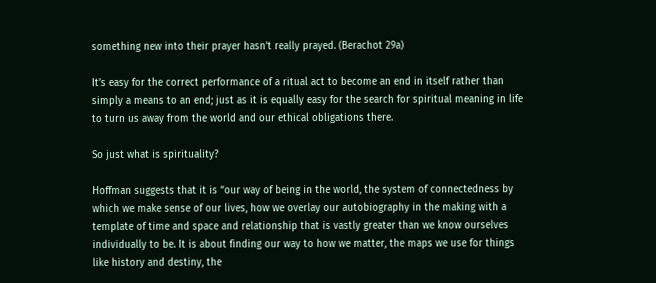something new into their prayer hasn’t really prayed. (Berachot 29a)

It’s easy for the correct performance of a ritual act to become an end in itself rather than simply a means to an end; just as it is equally easy for the search for spiritual meaning in life to turn us away from the world and our ethical obligations there.

So just what is spirituality?

Hoffman suggests that it is “our way of being in the world, the system of connectedness by which we make sense of our lives, how we overlay our autobiography in the making with a template of time and space and relationship that is vastly greater than we know ourselves individually to be. It is about finding our way to how we matter, the maps we use for things like history and destiny, the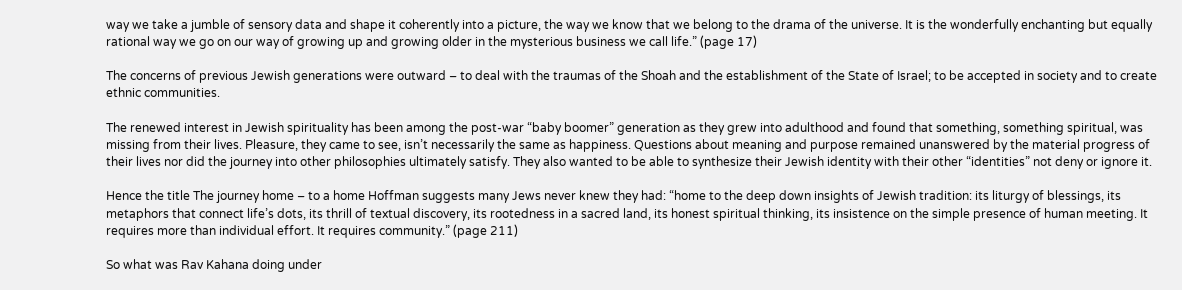way we take a jumble of sensory data and shape it coherently into a picture, the way we know that we belong to the drama of the universe. It is the wonderfully enchanting but equally rational way we go on our way of growing up and growing older in the mysterious business we call life.” (page 17)

The concerns of previous Jewish generations were outward – to deal with the traumas of the Shoah and the establishment of the State of Israel; to be accepted in society and to create ethnic communities.

The renewed interest in Jewish spirituality has been among the post-war “baby boomer” generation as they grew into adulthood and found that something, something spiritual, was missing from their lives. Pleasure, they came to see, isn’t necessarily the same as happiness. Questions about meaning and purpose remained unanswered by the material progress of their lives nor did the journey into other philosophies ultimately satisfy. They also wanted to be able to synthesize their Jewish identity with their other “identities” not deny or ignore it.

Hence the title The journey home – to a home Hoffman suggests many Jews never knew they had: “home to the deep down insights of Jewish tradition: its liturgy of blessings, its metaphors that connect life’s dots, its thrill of textual discovery, its rootedness in a sacred land, its honest spiritual thinking, its insistence on the simple presence of human meeting. It requires more than individual effort. It requires community.” (page 211)

So what was Rav Kahana doing under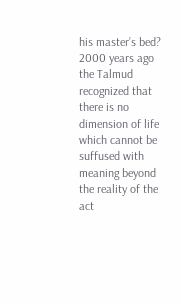his master’s bed? 2000 years ago the Talmud recognized that there is no dimension of life which cannot be suffused with meaning beyond the reality of the act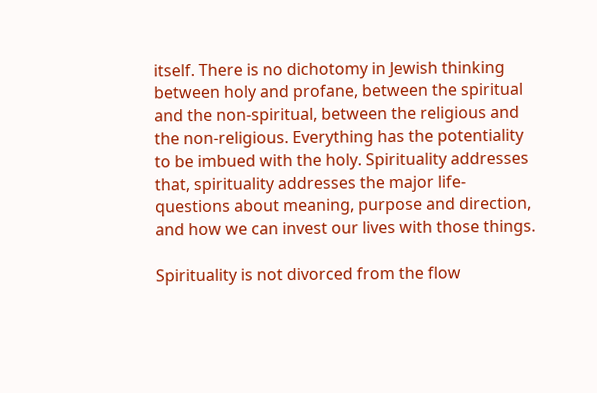itself. There is no dichotomy in Jewish thinking between holy and profane, between the spiritual and the non-spiritual, between the religious and the non-religious. Everything has the potentiality to be imbued with the holy. Spirituality addresses that, spirituality addresses the major life-questions about meaning, purpose and direction, and how we can invest our lives with those things.

Spirituality is not divorced from the flow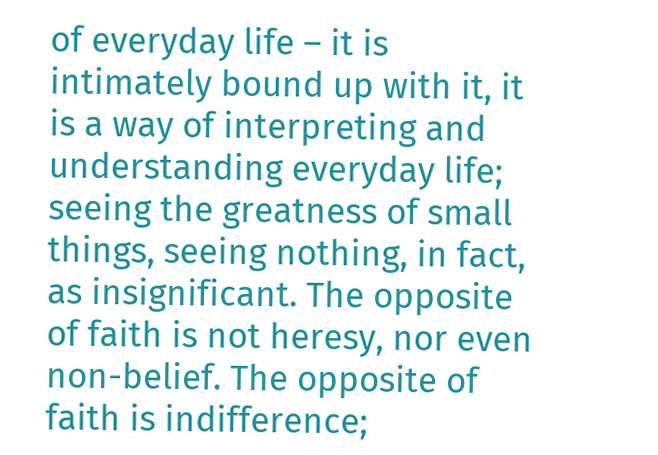of everyday life – it is intimately bound up with it, it is a way of interpreting and understanding everyday life; seeing the greatness of small things, seeing nothing, in fact, as insignificant. The opposite of faith is not heresy, nor even non-belief. The opposite of faith is indifference;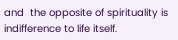and  the opposite of spirituality is indifference to life itself.